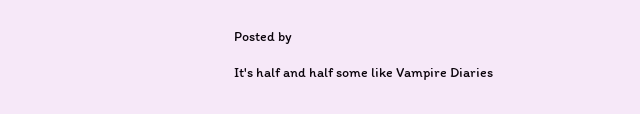Posted by

It's half and half some like Vampire Diaries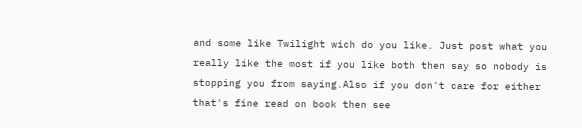and some like Twilight wich do you like. Just post what you really like the most if you like both then say so nobody is stopping you from saying.Also if you don't care for either that's fine read on book then see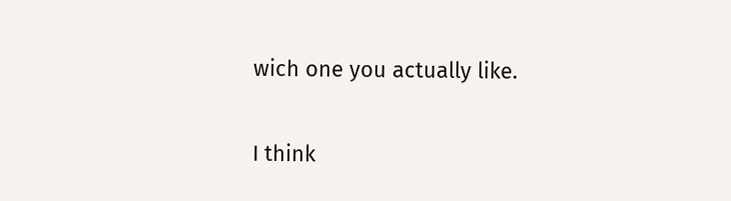wich one you actually like.

I think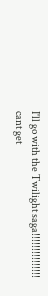I'll go with the Twilight saga!!!!!!!!!!!!!!! cant get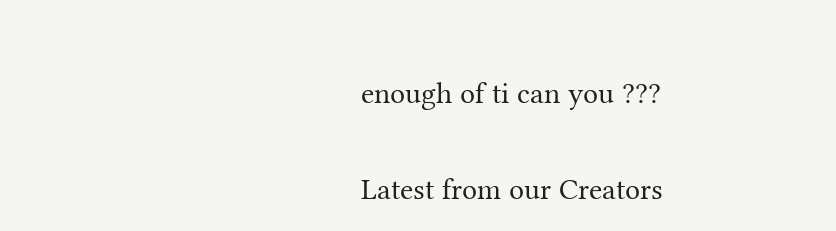enough of ti can you ???

Latest from our Creators